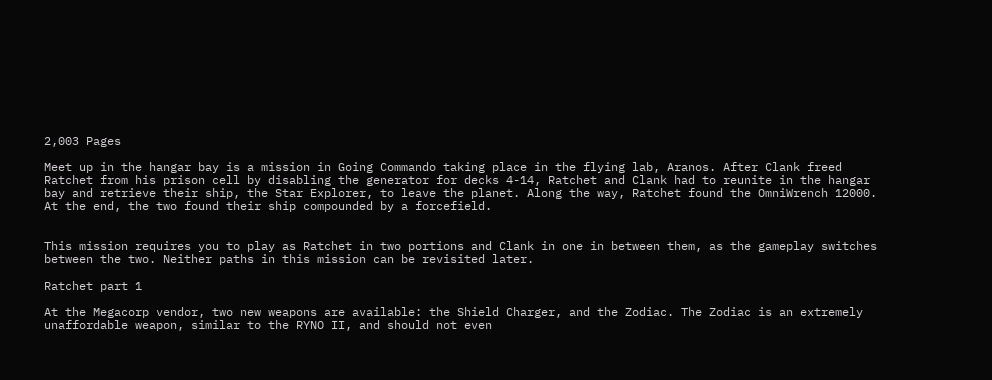2,003 Pages

Meet up in the hangar bay is a mission in Going Commando taking place in the flying lab, Aranos. After Clank freed Ratchet from his prison cell by disabling the generator for decks 4-14, Ratchet and Clank had to reunite in the hangar bay and retrieve their ship, the Star Explorer, to leave the planet. Along the way, Ratchet found the OmniWrench 12000. At the end, the two found their ship compounded by a forcefield.


This mission requires you to play as Ratchet in two portions and Clank in one in between them, as the gameplay switches between the two. Neither paths in this mission can be revisited later.

Ratchet part 1

At the Megacorp vendor, two new weapons are available: the Shield Charger, and the Zodiac. The Zodiac is an extremely unaffordable weapon, similar to the RYNO II, and should not even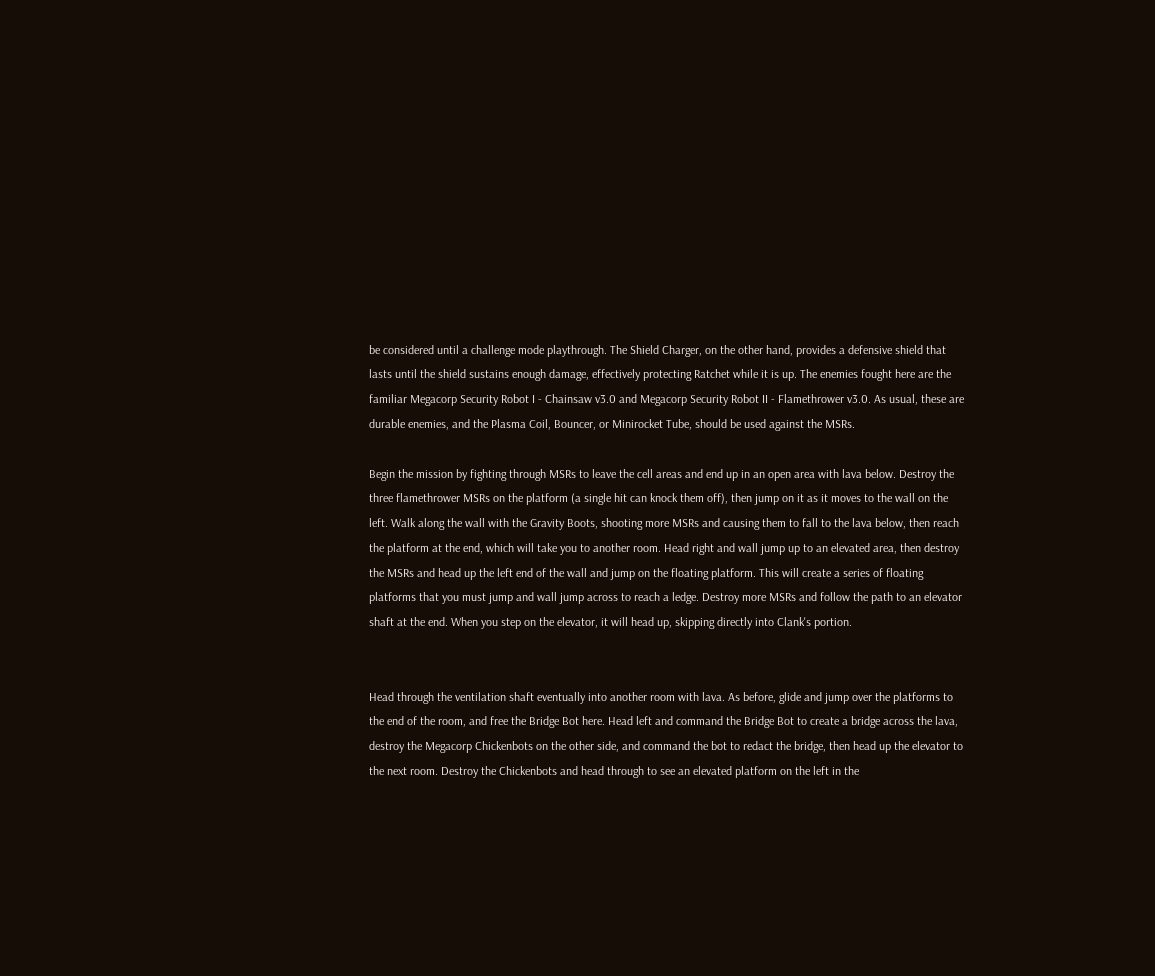be considered until a challenge mode playthrough. The Shield Charger, on the other hand, provides a defensive shield that lasts until the shield sustains enough damage, effectively protecting Ratchet while it is up. The enemies fought here are the familiar Megacorp Security Robot I - Chainsaw v3.0 and Megacorp Security Robot II - Flamethrower v3.0. As usual, these are durable enemies, and the Plasma Coil, Bouncer, or Minirocket Tube, should be used against the MSRs.

Begin the mission by fighting through MSRs to leave the cell areas and end up in an open area with lava below. Destroy the three flamethrower MSRs on the platform (a single hit can knock them off), then jump on it as it moves to the wall on the left. Walk along the wall with the Gravity Boots, shooting more MSRs and causing them to fall to the lava below, then reach the platform at the end, which will take you to another room. Head right and wall jump up to an elevated area, then destroy the MSRs and head up the left end of the wall and jump on the floating platform. This will create a series of floating platforms that you must jump and wall jump across to reach a ledge. Destroy more MSRs and follow the path to an elevator shaft at the end. When you step on the elevator, it will head up, skipping directly into Clank's portion.


Head through the ventilation shaft eventually into another room with lava. As before, glide and jump over the platforms to the end of the room, and free the Bridge Bot here. Head left and command the Bridge Bot to create a bridge across the lava, destroy the Megacorp Chickenbots on the other side, and command the bot to redact the bridge, then head up the elevator to the next room. Destroy the Chickenbots and head through to see an elevated platform on the left in the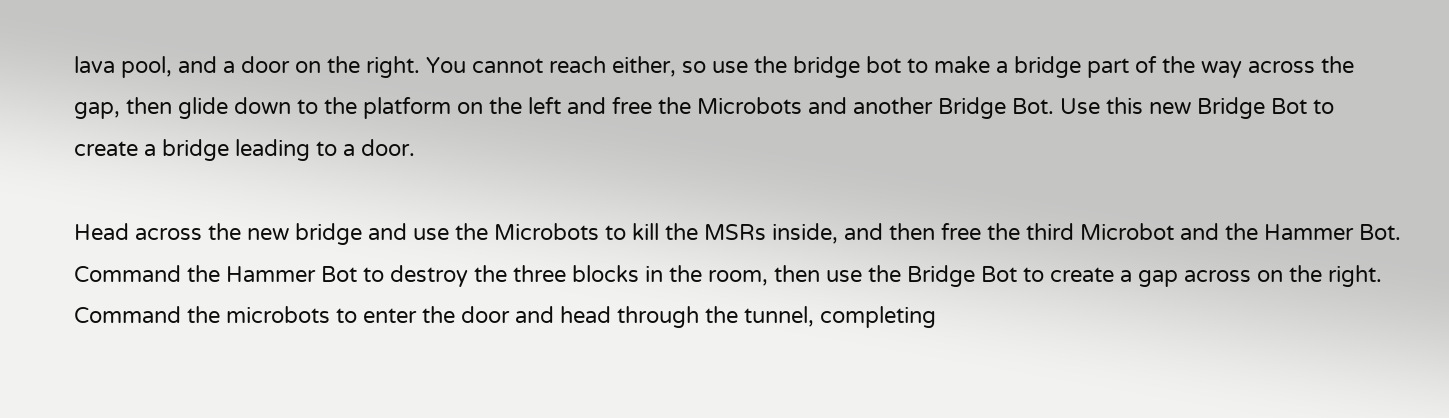lava pool, and a door on the right. You cannot reach either, so use the bridge bot to make a bridge part of the way across the gap, then glide down to the platform on the left and free the Microbots and another Bridge Bot. Use this new Bridge Bot to create a bridge leading to a door.

Head across the new bridge and use the Microbots to kill the MSRs inside, and then free the third Microbot and the Hammer Bot. Command the Hammer Bot to destroy the three blocks in the room, then use the Bridge Bot to create a gap across on the right. Command the microbots to enter the door and head through the tunnel, completing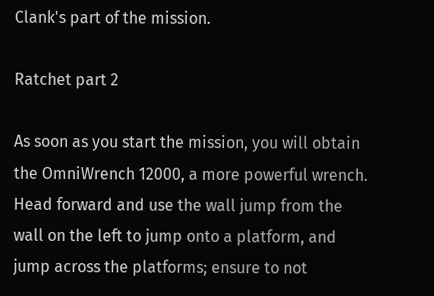Clank's part of the mission.

Ratchet part 2

As soon as you start the mission, you will obtain the OmniWrench 12000, a more powerful wrench. Head forward and use the wall jump from the wall on the left to jump onto a platform, and jump across the platforms; ensure to not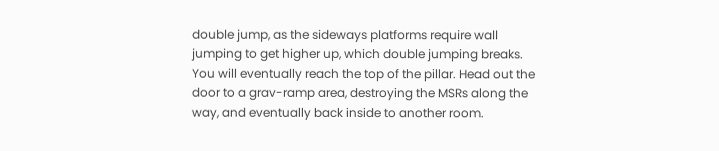double jump, as the sideways platforms require wall jumping to get higher up, which double jumping breaks. You will eventually reach the top of the pillar. Head out the door to a grav-ramp area, destroying the MSRs along the way, and eventually back inside to another room.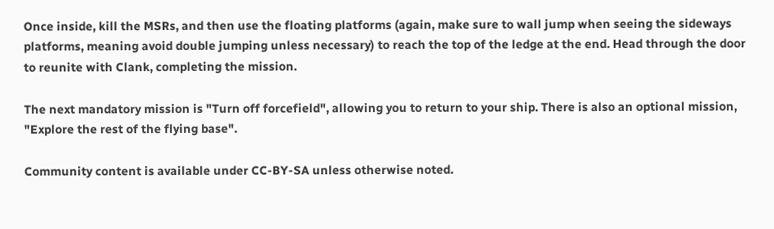Once inside, kill the MSRs, and then use the floating platforms (again, make sure to wall jump when seeing the sideways platforms, meaning avoid double jumping unless necessary) to reach the top of the ledge at the end. Head through the door to reunite with Clank, completing the mission.

The next mandatory mission is "Turn off forcefield", allowing you to return to your ship. There is also an optional mission, "Explore the rest of the flying base".

Community content is available under CC-BY-SA unless otherwise noted.